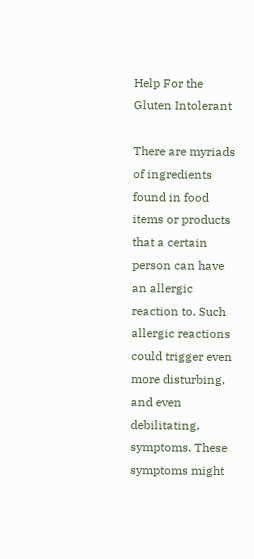Help For the Gluten Intolerant

There are myriads of ingredients found in food items or products that a certain person can have an allergic reaction to. Such allergic reactions could trigger even more disturbing, and even debilitating, symptoms. These symptoms might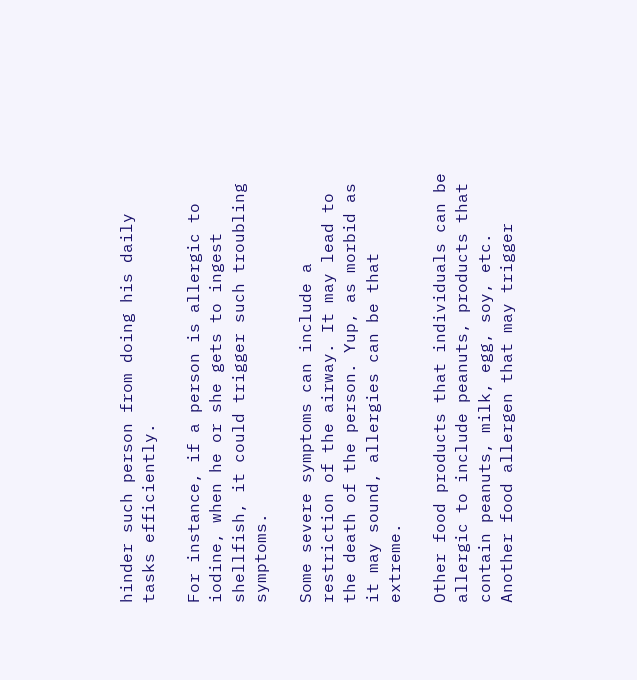hinder such person from doing his daily tasks efficiently.

For instance, if a person is allergic to iodine, when he or she gets to ingest shellfish, it could trigger such troubling symptoms.

Some severe symptoms can include a restriction of the airway. It may lead to the death of the person. Yup, as morbid as it may sound, allergies can be that extreme.

Other food products that individuals can be allergic to include peanuts, products that contain peanuts, milk, egg, soy, etc. Another food allergen that may trigger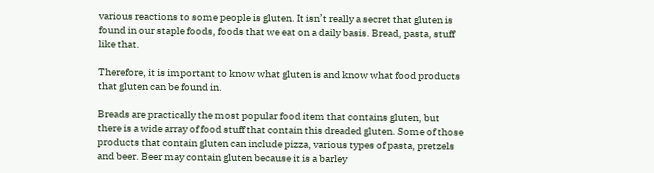various reactions to some people is gluten. It isn’t really a secret that gluten is found in our staple foods, foods that we eat on a daily basis. Bread, pasta, stuff like that.

Therefore, it is important to know what gluten is and know what food products that gluten can be found in.

Breads are practically the most popular food item that contains gluten, but there is a wide array of food stuff that contain this dreaded gluten. Some of those products that contain gluten can include pizza, various types of pasta, pretzels and beer. Beer may contain gluten because it is a barley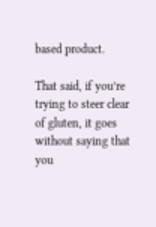based product.

That said, if you’re trying to steer clear of gluten, it goes without saying that you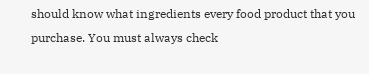should know what ingredients every food product that you purchase. You must always check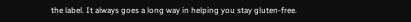the label. It always goes a long way in helping you stay gluten-free.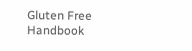Gluten Free Handbook